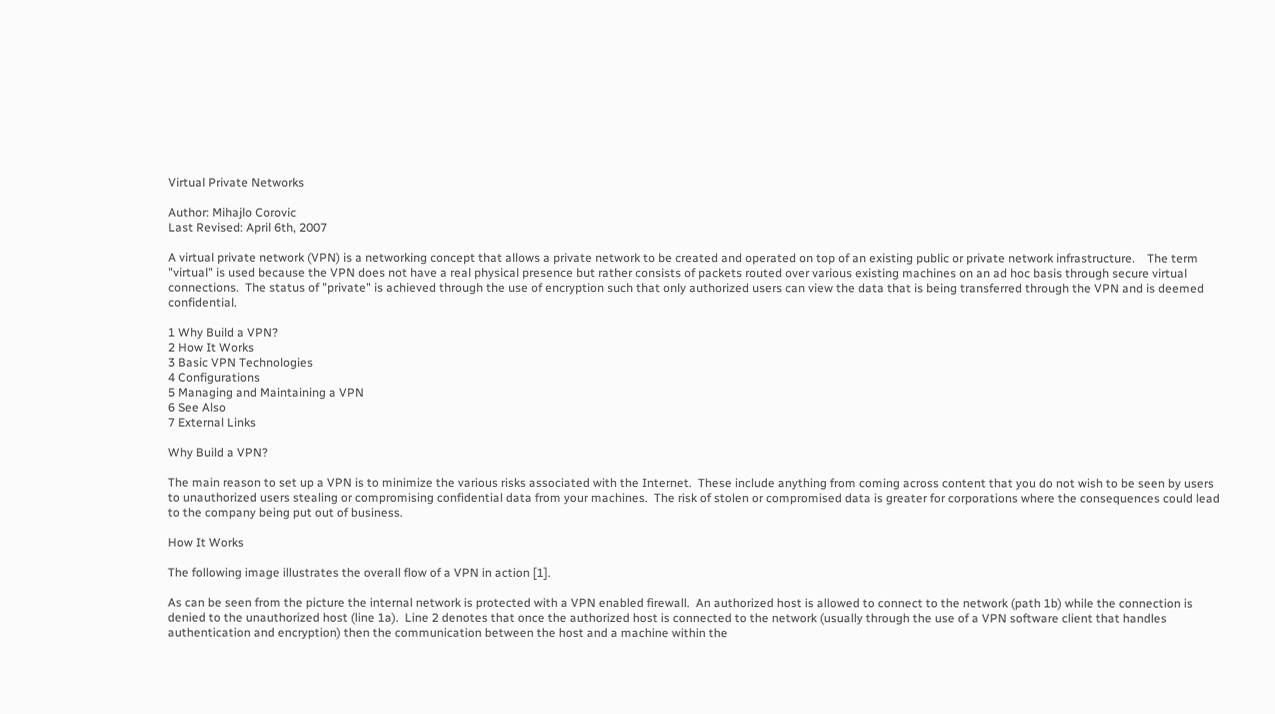Virtual Private Networks

Author: Mihajlo Corovic
Last Revised: April 6th, 2007

A virtual private network (VPN) is a networking concept that allows a private network to be created and operated on top of an existing public or private network infrastructure.    The term "virtual" is used because the VPN does not have a real physical presence but rather consists of packets routed over various existing machines on an ad hoc basis through secure virtual connections.  The status of "private" is achieved through the use of encryption such that only authorized users can view the data that is being transferred through the VPN and is deemed confidential.

1 Why Build a VPN?
2 How It Works
3 Basic VPN Technologies
4 Configurations
5 Managing and Maintaining a VPN
6 See Also
7 External Links

Why Build a VPN?

The main reason to set up a VPN is to minimize the various risks associated with the Internet.  These include anything from coming across content that you do not wish to be seen by users to unauthorized users stealing or compromising confidential data from your machines.  The risk of stolen or compromised data is greater for corporations where the consequences could lead to the company being put out of business.

How It Works

The following image illustrates the overall flow of a VPN in action [1].

As can be seen from the picture the internal network is protected with a VPN enabled firewall.  An authorized host is allowed to connect to the network (path 1b) while the connection is denied to the unauthorized host (line 1a).  Line 2 denotes that once the authorized host is connected to the network (usually through the use of a VPN software client that handles authentication and encryption) then the communication between the host and a machine within the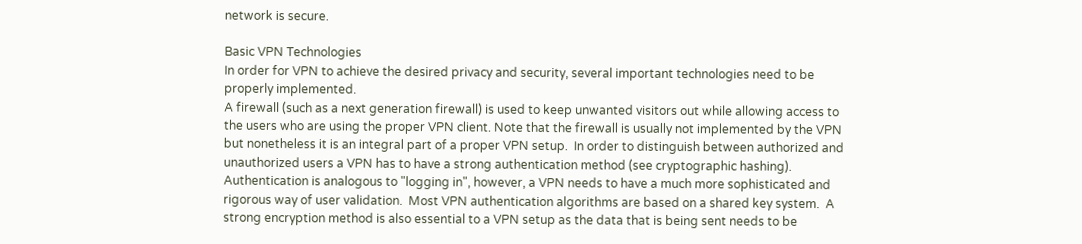network is secure.

Basic VPN Technologies
In order for VPN to achieve the desired privacy and security, several important technologies need to be properly implemented.
A firewall (such as a next generation firewall) is used to keep unwanted visitors out while allowing access to the users who are using the proper VPN client. Note that the firewall is usually not implemented by the VPN but nonetheless it is an integral part of a proper VPN setup.  In order to distinguish between authorized and unauthorized users a VPN has to have a strong authentication method (see cryptographic hashing).  Authentication is analogous to "logging in", however, a VPN needs to have a much more sophisticated and rigorous way of user validation.  Most VPN authentication algorithms are based on a shared key system.  A strong encryption method is also essential to a VPN setup as the data that is being sent needs to be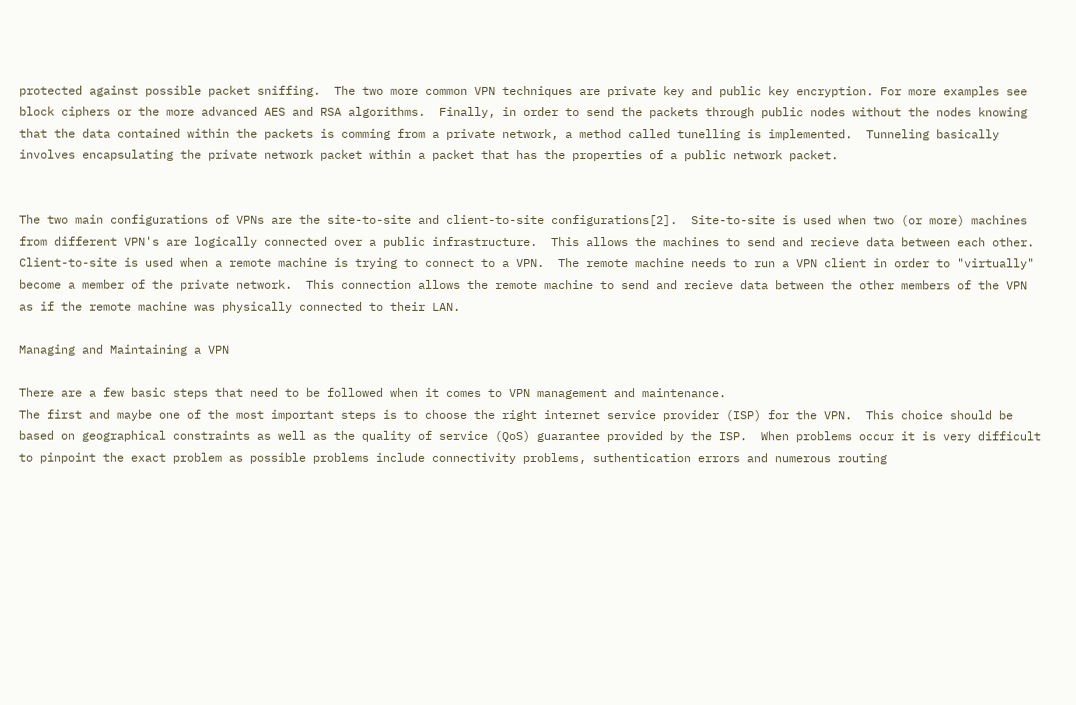protected against possible packet sniffing.  The two more common VPN techniques are private key and public key encryption. For more examples see  block ciphers or the more advanced AES and RSA algorithms.  Finally, in order to send the packets through public nodes without the nodes knowing that the data contained within the packets is comming from a private network, a method called tunelling is implemented.  Tunneling basically involves encapsulating the private network packet within a packet that has the properties of a public network packet.


The two main configurations of VPNs are the site-to-site and client-to-site configurations[2].  Site-to-site is used when two (or more) machines from different VPN's are logically connected over a public infrastructure.  This allows the machines to send and recieve data between each other.  Client-to-site is used when a remote machine is trying to connect to a VPN.  The remote machine needs to run a VPN client in order to "virtually" become a member of the private network.  This connection allows the remote machine to send and recieve data between the other members of the VPN as if the remote machine was physically connected to their LAN.

Managing and Maintaining a VPN

There are a few basic steps that need to be followed when it comes to VPN management and maintenance.
The first and maybe one of the most important steps is to choose the right internet service provider (ISP) for the VPN.  This choice should be based on geographical constraints as well as the quality of service (QoS) guarantee provided by the ISP.  When problems occur it is very difficult to pinpoint the exact problem as possible problems include connectivity problems, suthentication errors and numerous routing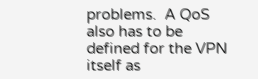problems.  A QoS also has to be defined for the VPN itself as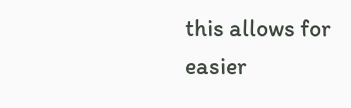this allows for easier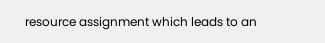resource assignment which leads to an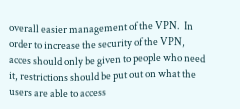overall easier management of the VPN.  In order to increase the security of the VPN, acces should only be given to people who need it, restrictions should be put out on what the users are able to access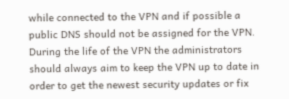while connected to the VPN and if possible a public DNS should not be assigned for the VPN.  During the life of the VPN the administrators should always aim to keep the VPN up to date in order to get the newest security updates or fix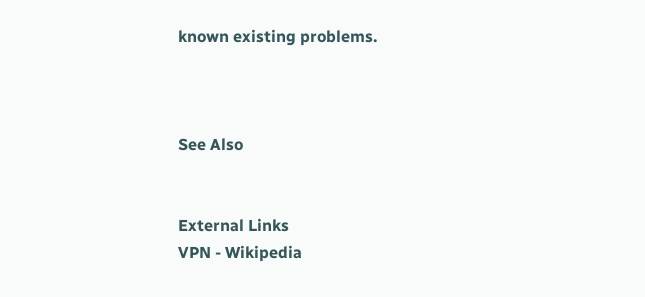known existing problems.



See Also


External Links
VPN - Wikipedia